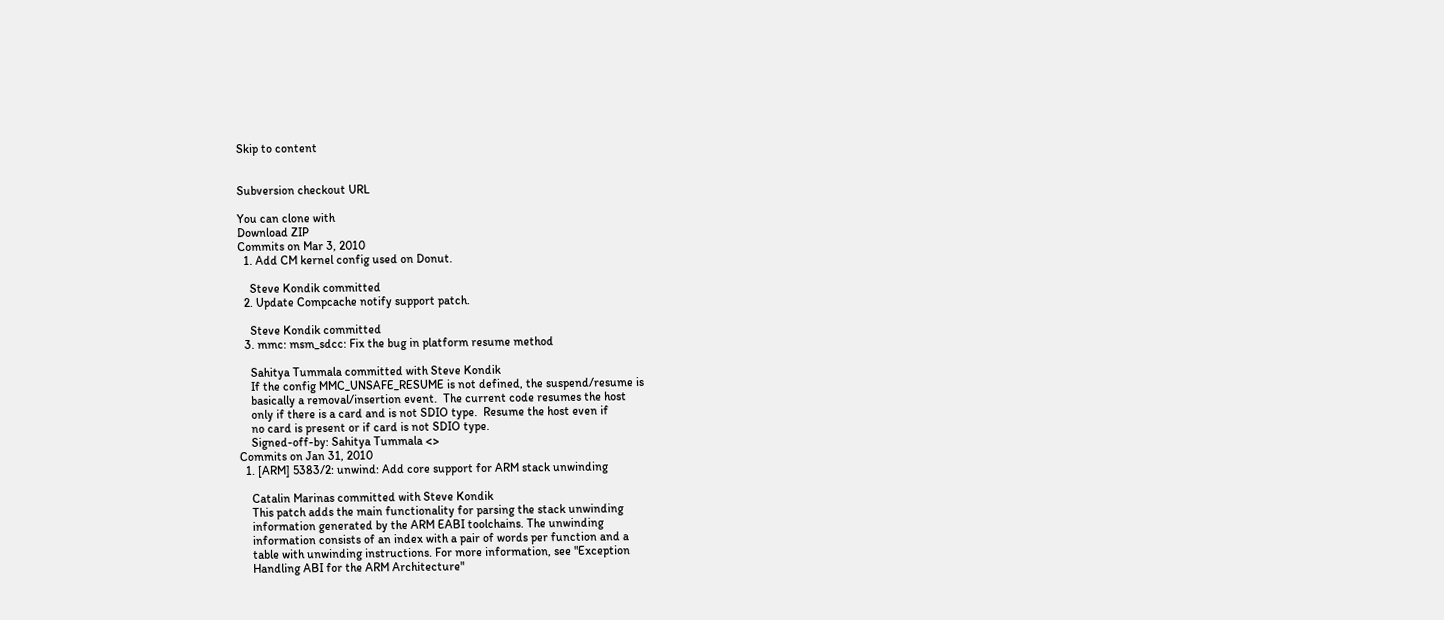Skip to content


Subversion checkout URL

You can clone with
Download ZIP
Commits on Mar 3, 2010
  1. Add CM kernel config used on Donut.

    Steve Kondik committed
  2. Update Compcache notify support patch.

    Steve Kondik committed
  3. mmc: msm_sdcc: Fix the bug in platform resume method

    Sahitya Tummala committed with Steve Kondik
    If the config MMC_UNSAFE_RESUME is not defined, the suspend/resume is
    basically a removal/insertion event.  The current code resumes the host
    only if there is a card and is not SDIO type.  Resume the host even if
    no card is present or if card is not SDIO type.
    Signed-off-by: Sahitya Tummala <>
Commits on Jan 31, 2010
  1. [ARM] 5383/2: unwind: Add core support for ARM stack unwinding

    Catalin Marinas committed with Steve Kondik
    This patch adds the main functionality for parsing the stack unwinding
    information generated by the ARM EABI toolchains. The unwinding
    information consists of an index with a pair of words per function and a
    table with unwinding instructions. For more information, see "Exception
    Handling ABI for the ARM Architecture"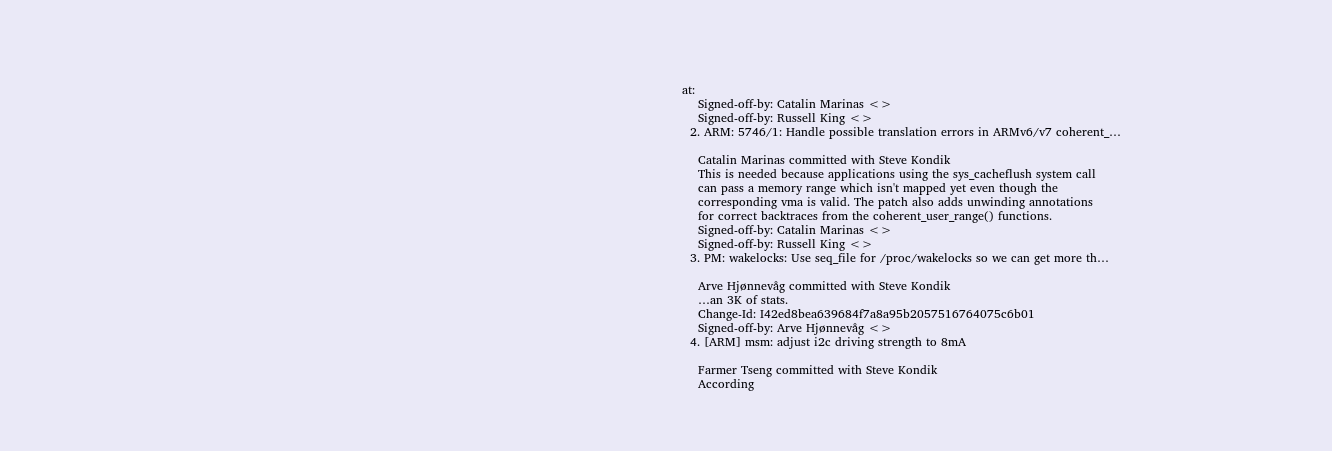at:
    Signed-off-by: Catalin Marinas <>
    Signed-off-by: Russell King <>
  2. ARM: 5746/1: Handle possible translation errors in ARMv6/v7 coherent_…

    Catalin Marinas committed with Steve Kondik
    This is needed because applications using the sys_cacheflush system call
    can pass a memory range which isn't mapped yet even though the
    corresponding vma is valid. The patch also adds unwinding annotations
    for correct backtraces from the coherent_user_range() functions.
    Signed-off-by: Catalin Marinas <>
    Signed-off-by: Russell King <>
  3. PM: wakelocks: Use seq_file for /proc/wakelocks so we can get more th…

    Arve Hjønnevåg committed with Steve Kondik
    …an 3K of stats.
    Change-Id: I42ed8bea639684f7a8a95b2057516764075c6b01
    Signed-off-by: Arve Hjønnevåg <>
  4. [ARM] msm: adjust i2c driving strength to 8mA

    Farmer Tseng committed with Steve Kondik
    According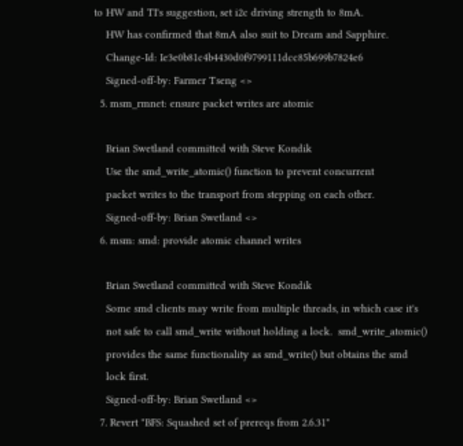to HW and TI's suggestion, set i2c driving strength to 8mA.
    HW has confirmed that 8mA also suit to Dream and Sapphire.
    Change-Id: Ie3e0b81c4b4430d0f9799111dcc85b699b7824e6
    Signed-off-by: Farmer Tseng <>
  5. msm_rmnet: ensure packet writes are atomic

    Brian Swetland committed with Steve Kondik
    Use the smd_write_atomic() function to prevent concurrent
    packet writes to the transport from stepping on each other.
    Signed-off-by: Brian Swetland <>
  6. msm: smd: provide atomic channel writes

    Brian Swetland committed with Steve Kondik
    Some smd clients may write from multiple threads, in which case it's
    not safe to call smd_write without holding a lock.  smd_write_atomic()
    provides the same functionality as smd_write() but obtains the smd
    lock first.
    Signed-off-by: Brian Swetland <>
  7. Revert "BFS: Squashed set of prereqs from 2.6.31"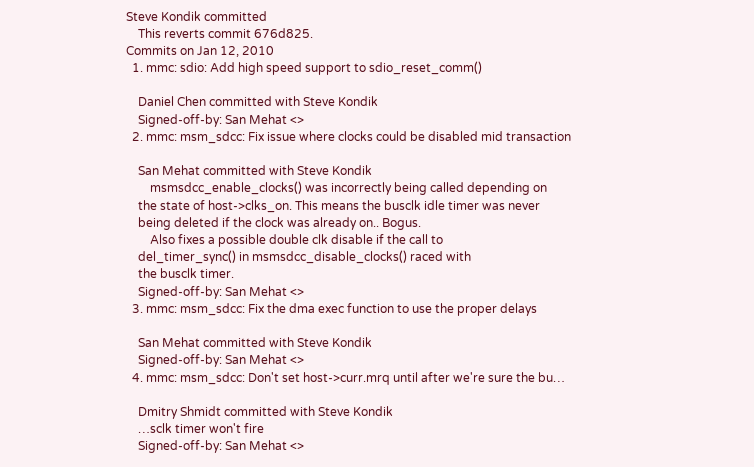Steve Kondik committed
    This reverts commit 676d825.
Commits on Jan 12, 2010
  1. mmc: sdio: Add high speed support to sdio_reset_comm()

    Daniel Chen committed with Steve Kondik
    Signed-off-by: San Mehat <>
  2. mmc: msm_sdcc: Fix issue where clocks could be disabled mid transaction

    San Mehat committed with Steve Kondik
        msmsdcc_enable_clocks() was incorrectly being called depending on
    the state of host->clks_on. This means the busclk idle timer was never
    being deleted if the clock was already on.. Bogus.
        Also fixes a possible double clk disable if the call to
    del_timer_sync() in msmsdcc_disable_clocks() raced with
    the busclk timer.
    Signed-off-by: San Mehat <>
  3. mmc: msm_sdcc: Fix the dma exec function to use the proper delays

    San Mehat committed with Steve Kondik
    Signed-off-by: San Mehat <>
  4. mmc: msm_sdcc: Don't set host->curr.mrq until after we're sure the bu…

    Dmitry Shmidt committed with Steve Kondik
    …sclk timer won't fire
    Signed-off-by: San Mehat <>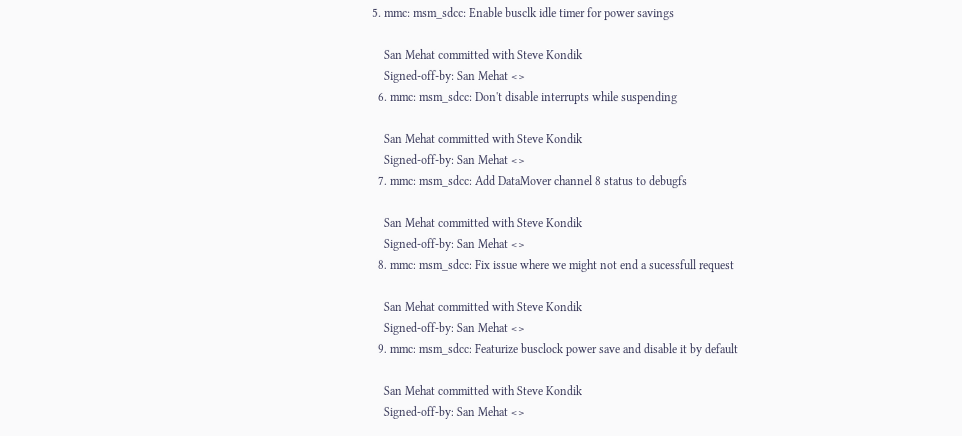5. mmc: msm_sdcc: Enable busclk idle timer for power savings

    San Mehat committed with Steve Kondik
    Signed-off-by: San Mehat <>
  6. mmc: msm_sdcc: Don't disable interrupts while suspending

    San Mehat committed with Steve Kondik
    Signed-off-by: San Mehat <>
  7. mmc: msm_sdcc: Add DataMover channel 8 status to debugfs

    San Mehat committed with Steve Kondik
    Signed-off-by: San Mehat <>
  8. mmc: msm_sdcc: Fix issue where we might not end a sucessfull request

    San Mehat committed with Steve Kondik
    Signed-off-by: San Mehat <>
  9. mmc: msm_sdcc: Featurize busclock power save and disable it by default

    San Mehat committed with Steve Kondik
    Signed-off-by: San Mehat <>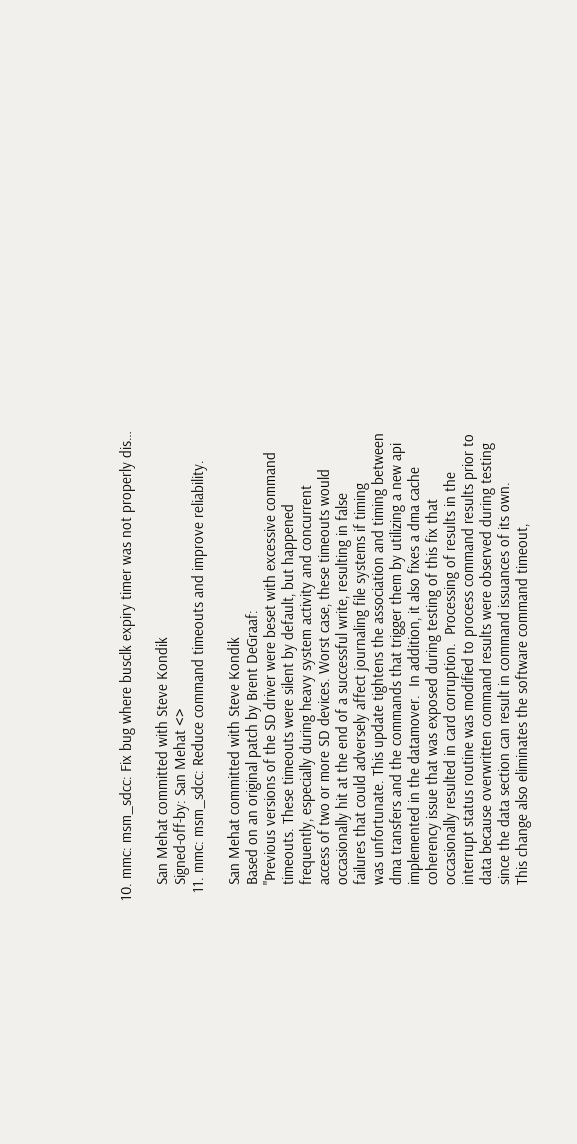10. mmc: msm_sdcc: Fix bug where busclk expiry timer was not properly dis…

    San Mehat committed with Steve Kondik
    Signed-off-by: San Mehat <>
  11. mmc: msm_sdcc: Reduce command timeouts and improve reliability.

    San Mehat committed with Steve Kondik
    Based on an original patch by Brent DeGraaf:
    "Previous versions of the SD driver were beset with excessive command
    timeouts. These timeouts were silent by default, but happened
    frequently, especially during heavy system activity and concurrent
    access of two or more SD devices. Worst case, these timeouts would
    occasionally hit at the end of a successful write, resulting in false
    failures that could adversely affect journaling file systems if timing
    was unfortunate. This update tightens the association and timing between
    dma transfers and the commands that trigger them by utilizing a new api
    implemented in the datamover.  In addition, it also fixes a dma cache
    coherency issue that was exposed during testing of this fix that
    occasionally resulted in card corruption.  Processing of results in the
    interrupt status routine was modified to process command results prior to
    data because overwritten command results were observed during testing
    since the data section can result in command issuances of its own.
    This change also eliminates the software command timeout,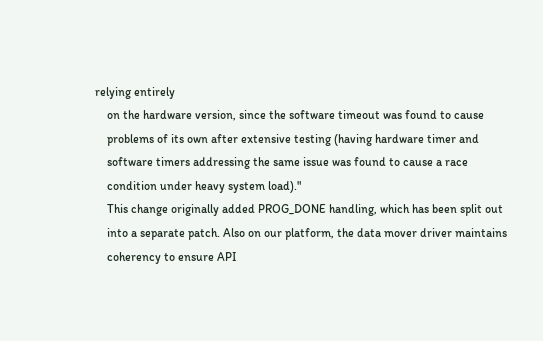relying entirely
    on the hardware version, since the software timeout was found to cause
    problems of its own after extensive testing (having hardware timer and
    software timers addressing the same issue was found to cause a race
    condition under heavy system load)."
    This change originally added PROG_DONE handling, which has been split out
    into a separate patch. Also on our platform, the data mover driver maintains
    coherency to ensure API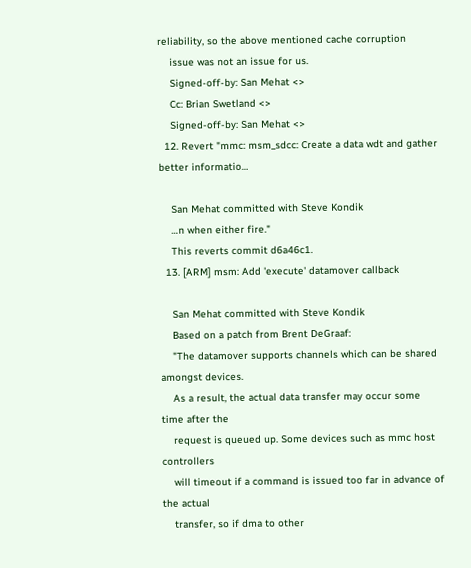reliability, so the above mentioned cache corruption
    issue was not an issue for us.
    Signed-off-by: San Mehat <>
    Cc: Brian Swetland <>
    Signed-off-by: San Mehat <>
  12. Revert "mmc: msm_sdcc: Create a data wdt and gather better informatio…

    San Mehat committed with Steve Kondik
    …n when either fire."
    This reverts commit d6a46c1.
  13. [ARM] msm: Add 'execute' datamover callback

    San Mehat committed with Steve Kondik
    Based on a patch from Brent DeGraaf:
    "The datamover supports channels which can be shared amongst devices.
    As a result, the actual data transfer may occur some time after the
    request is queued up. Some devices such as mmc host controllers
    will timeout if a command is issued too far in advance of the actual
    transfer, so if dma to other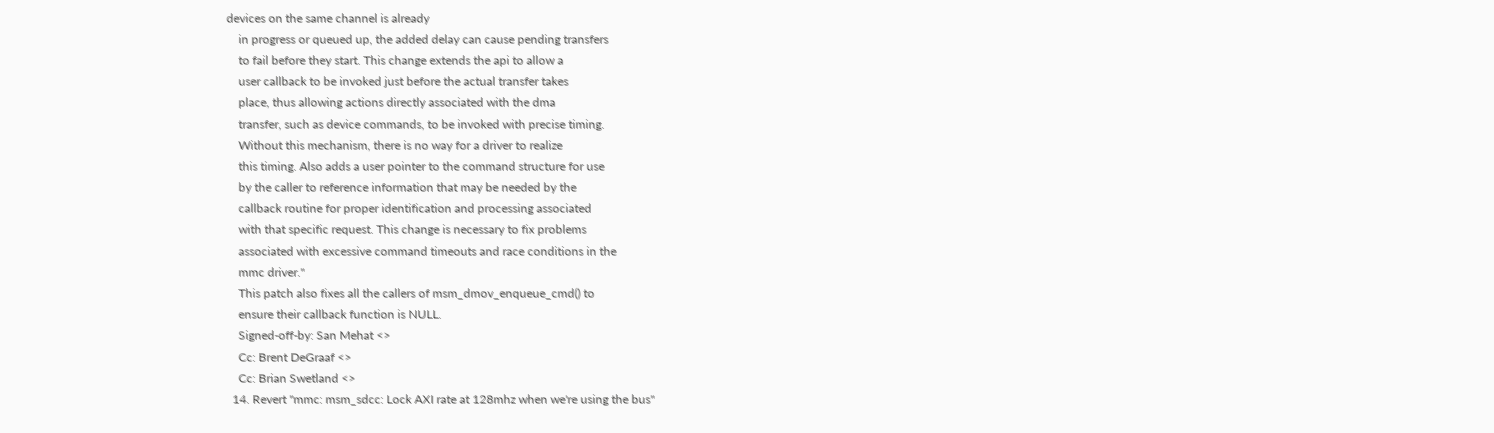devices on the same channel is already
    in progress or queued up, the added delay can cause pending transfers
    to fail before they start. This change extends the api to allow a
    user callback to be invoked just before the actual transfer takes
    place, thus allowing actions directly associated with the dma
    transfer, such as device commands, to be invoked with precise timing.
    Without this mechanism, there is no way for a driver to realize
    this timing. Also adds a user pointer to the command structure for use
    by the caller to reference information that may be needed by the
    callback routine for proper identification and processing associated
    with that specific request. This change is necessary to fix problems
    associated with excessive command timeouts and race conditions in the
    mmc driver."
    This patch also fixes all the callers of msm_dmov_enqueue_cmd() to
    ensure their callback function is NULL.
    Signed-off-by: San Mehat <>
    Cc: Brent DeGraaf <>
    Cc: Brian Swetland <>
  14. Revert "mmc: msm_sdcc: Lock AXI rate at 128mhz when we're using the bus"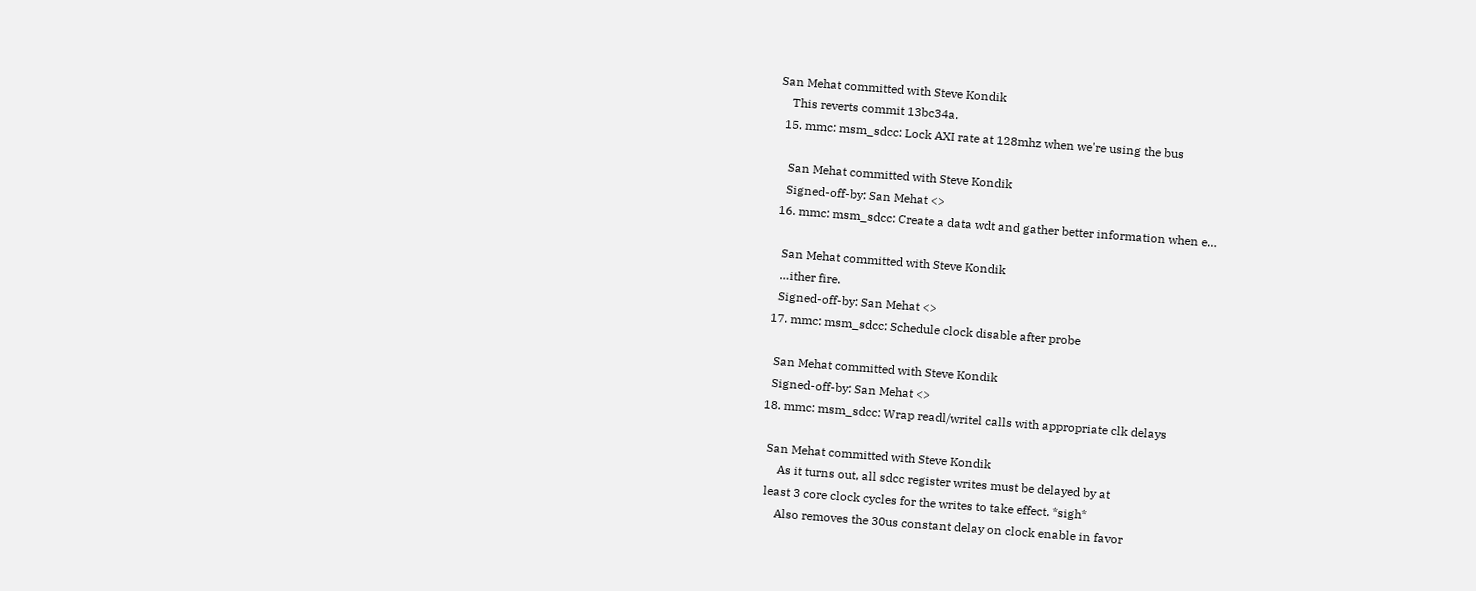San Mehat committed with Steve Kondik
    This reverts commit 13bc34a.
  15. mmc: msm_sdcc: Lock AXI rate at 128mhz when we're using the bus

    San Mehat committed with Steve Kondik
    Signed-off-by: San Mehat <>
  16. mmc: msm_sdcc: Create a data wdt and gather better information when e…

    San Mehat committed with Steve Kondik
    …ither fire.
    Signed-off-by: San Mehat <>
  17. mmc: msm_sdcc: Schedule clock disable after probe

    San Mehat committed with Steve Kondik
    Signed-off-by: San Mehat <>
  18. mmc: msm_sdcc: Wrap readl/writel calls with appropriate clk delays

    San Mehat committed with Steve Kondik
        As it turns out, all sdcc register writes must be delayed by at
    least 3 core clock cycles for the writes to take effect. *sigh*
        Also removes the 30us constant delay on clock enable in favor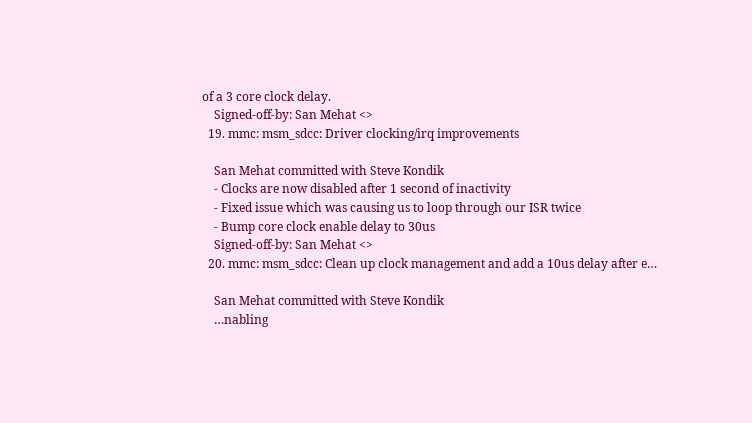of a 3 core clock delay.
    Signed-off-by: San Mehat <>
  19. mmc: msm_sdcc: Driver clocking/irq improvements

    San Mehat committed with Steve Kondik
    - Clocks are now disabled after 1 second of inactivity
    - Fixed issue which was causing us to loop through our ISR twice
    - Bump core clock enable delay to 30us
    Signed-off-by: San Mehat <>
  20. mmc: msm_sdcc: Clean up clock management and add a 10us delay after e…

    San Mehat committed with Steve Kondik
    …nabling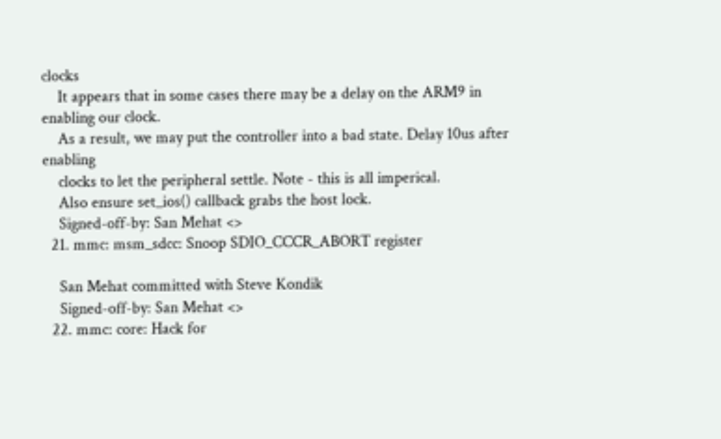clocks
    It appears that in some cases there may be a delay on the ARM9 in enabling our clock.
    As a result, we may put the controller into a bad state. Delay 10us after enabling
    clocks to let the peripheral settle. Note - this is all imperical.
    Also ensure set_ios() callback grabs the host lock.
    Signed-off-by: San Mehat <>
  21. mmc: msm_sdcc: Snoop SDIO_CCCR_ABORT register

    San Mehat committed with Steve Kondik
    Signed-off-by: San Mehat <>
  22. mmc: core: Hack for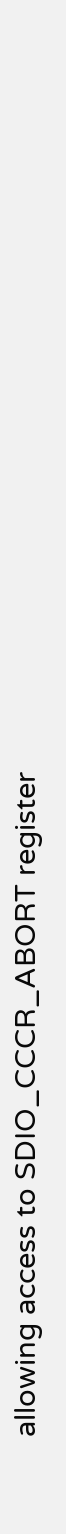allowing access to SDIO_CCCR_ABORT register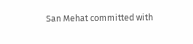San Mehat committed with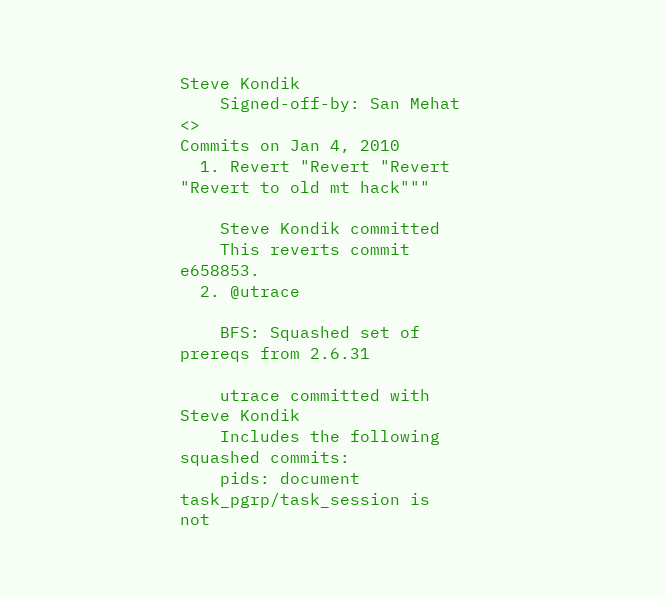Steve Kondik
    Signed-off-by: San Mehat <>
Commits on Jan 4, 2010
  1. Revert "Revert "Revert "Revert to old mt hack"""

    Steve Kondik committed
    This reverts commit e658853.
  2. @utrace

    BFS: Squashed set of prereqs from 2.6.31

    utrace committed with Steve Kondik
    Includes the following squashed commits:
    pids: document task_pgrp/task_session is not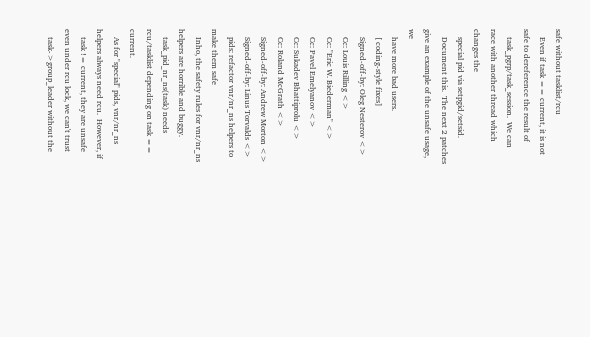safe without tasklist/rcu
    Even if task == current, it is not safe to dereference the result of
    task_pgrp/task_session.  We can race with another thread which changes the
    special pid via setpgid/setsid.
    Document this.  The next 2 patches give an example of the unsafe usage, we
    have more bad users.
    [ coding-style fixes]
    Signed-off-by: Oleg Nesterov <>
    Cc: Louis Rilling <>
    Cc: "Eric W. Biederman" <>
    Cc: Pavel Emelyanov <>
    Cc: Sukadev Bhattiprolu <>
    Cc: Roland McGrath <>
    Signed-off-by: Andrew Morton <>
    Signed-off-by: Linus Torvalds <>
    pids: refactor vnr/nr_ns helpers to make them safe
    Inho, the safety rules for vnr/nr_ns helpers are horrible and buggy.
    task_pid_nr_ns(task) needs rcu/tasklist depending on task == current.
    As for "special" pids, vnr/nr_ns helpers always need rcu.  However, if
    task != current, they are unsafe even under rcu lock, we can't trust
    task->group_leader without the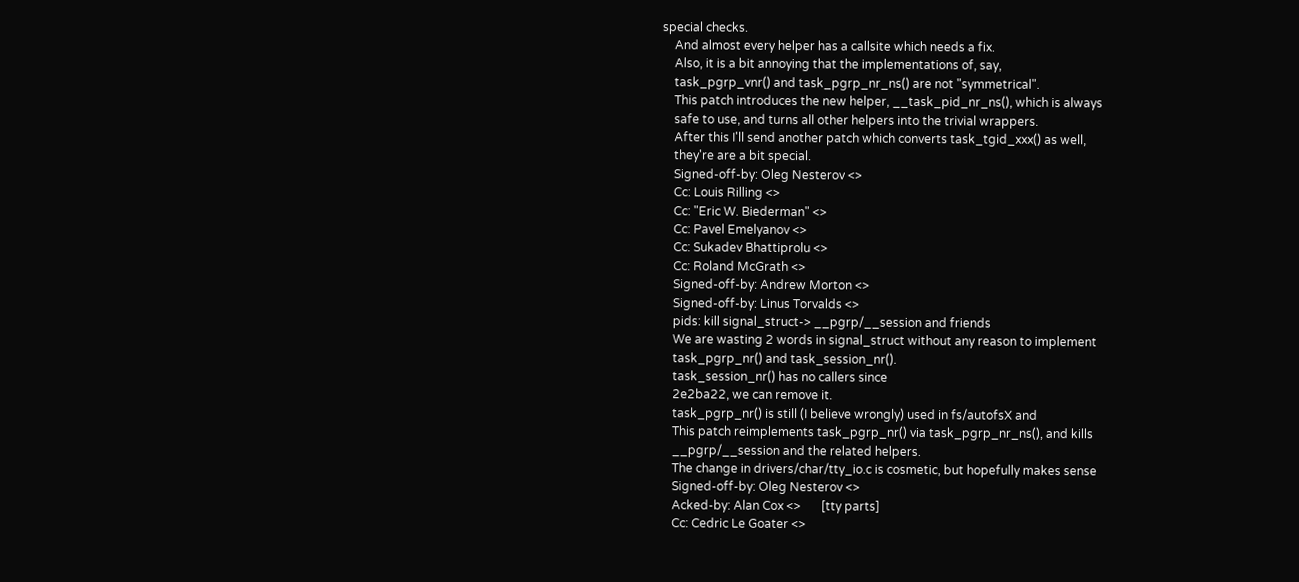special checks.
    And almost every helper has a callsite which needs a fix.
    Also, it is a bit annoying that the implementations of, say,
    task_pgrp_vnr() and task_pgrp_nr_ns() are not "symmetrical".
    This patch introduces the new helper, __task_pid_nr_ns(), which is always
    safe to use, and turns all other helpers into the trivial wrappers.
    After this I'll send another patch which converts task_tgid_xxx() as well,
    they're are a bit special.
    Signed-off-by: Oleg Nesterov <>
    Cc: Louis Rilling <>
    Cc: "Eric W. Biederman" <>
    Cc: Pavel Emelyanov <>
    Cc: Sukadev Bhattiprolu <>
    Cc: Roland McGrath <>
    Signed-off-by: Andrew Morton <>
    Signed-off-by: Linus Torvalds <>
    pids: kill signal_struct-> __pgrp/__session and friends
    We are wasting 2 words in signal_struct without any reason to implement
    task_pgrp_nr() and task_session_nr().
    task_session_nr() has no callers since
    2e2ba22, we can remove it.
    task_pgrp_nr() is still (I believe wrongly) used in fs/autofsX and
    This patch reimplements task_pgrp_nr() via task_pgrp_nr_ns(), and kills
    __pgrp/__session and the related helpers.
    The change in drivers/char/tty_io.c is cosmetic, but hopefully makes sense
    Signed-off-by: Oleg Nesterov <>
    Acked-by: Alan Cox <>       [tty parts]
    Cc: Cedric Le Goater <>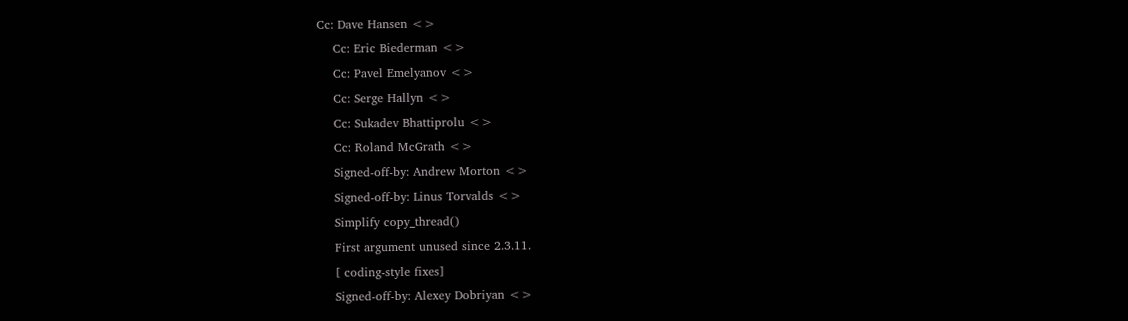Cc: Dave Hansen <>
    Cc: Eric Biederman <>
    Cc: Pavel Emelyanov <>
    Cc: Serge Hallyn <>
    Cc: Sukadev Bhattiprolu <>
    Cc: Roland McGrath <>
    Signed-off-by: Andrew Morton <>
    Signed-off-by: Linus Torvalds <>
    Simplify copy_thread()
    First argument unused since 2.3.11.
    [ coding-style fixes]
    Signed-off-by: Alexey Dobriyan <>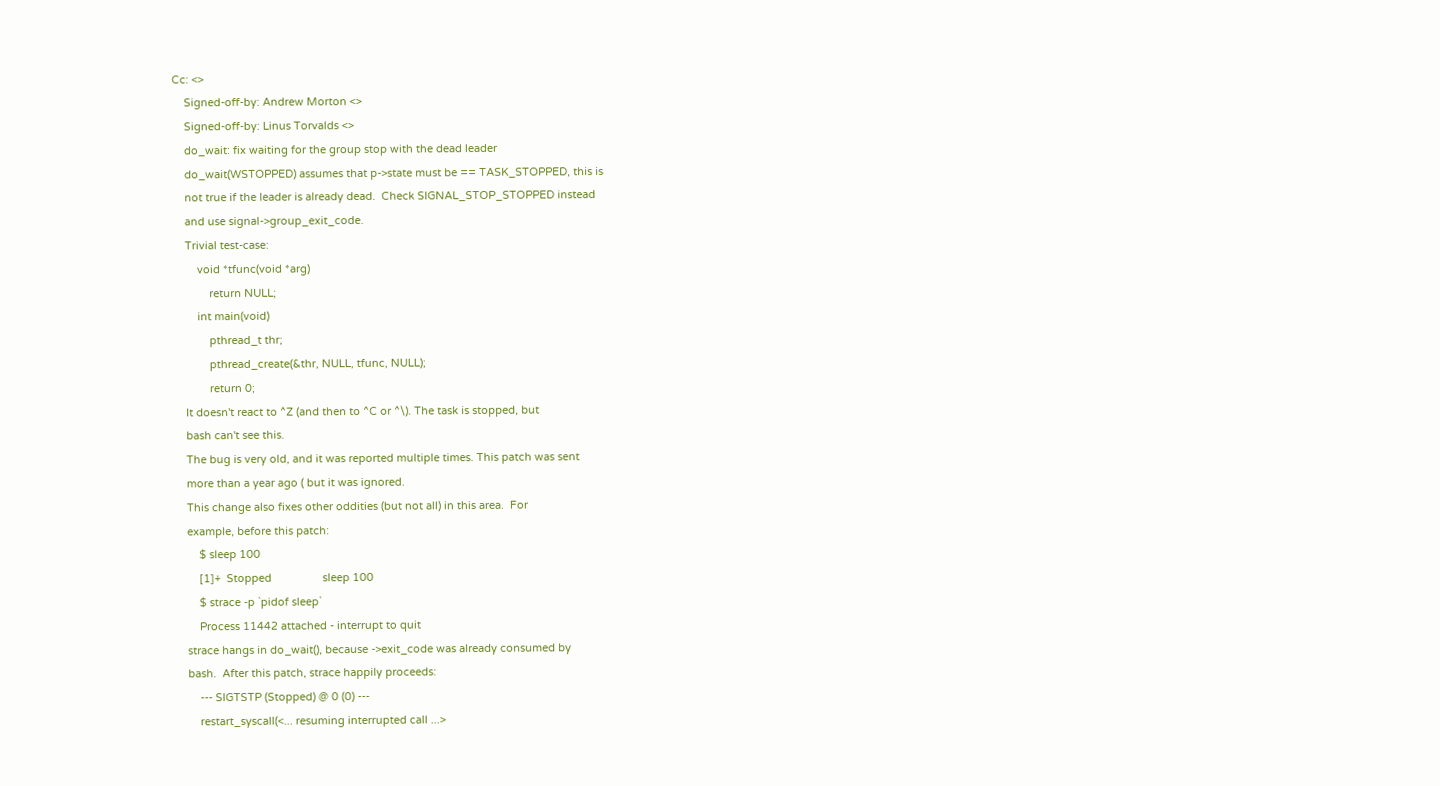Cc: <>
    Signed-off-by: Andrew Morton <>
    Signed-off-by: Linus Torvalds <>
    do_wait: fix waiting for the group stop with the dead leader
    do_wait(WSTOPPED) assumes that p->state must be == TASK_STOPPED, this is
    not true if the leader is already dead.  Check SIGNAL_STOP_STOPPED instead
    and use signal->group_exit_code.
    Trivial test-case:
        void *tfunc(void *arg)
            return NULL;
        int main(void)
            pthread_t thr;
            pthread_create(&thr, NULL, tfunc, NULL);
            return 0;
    It doesn't react to ^Z (and then to ^C or ^\). The task is stopped, but
    bash can't see this.
    The bug is very old, and it was reported multiple times. This patch was sent
    more than a year ago ( but it was ignored.
    This change also fixes other oddities (but not all) in this area.  For
    example, before this patch:
        $ sleep 100
        [1]+  Stopped                 sleep 100
        $ strace -p `pidof sleep`
        Process 11442 attached - interrupt to quit
    strace hangs in do_wait(), because ->exit_code was already consumed by
    bash.  After this patch, strace happily proceeds:
        --- SIGTSTP (Stopped) @ 0 (0) ---
        restart_syscall(<... resuming interrupted call ...>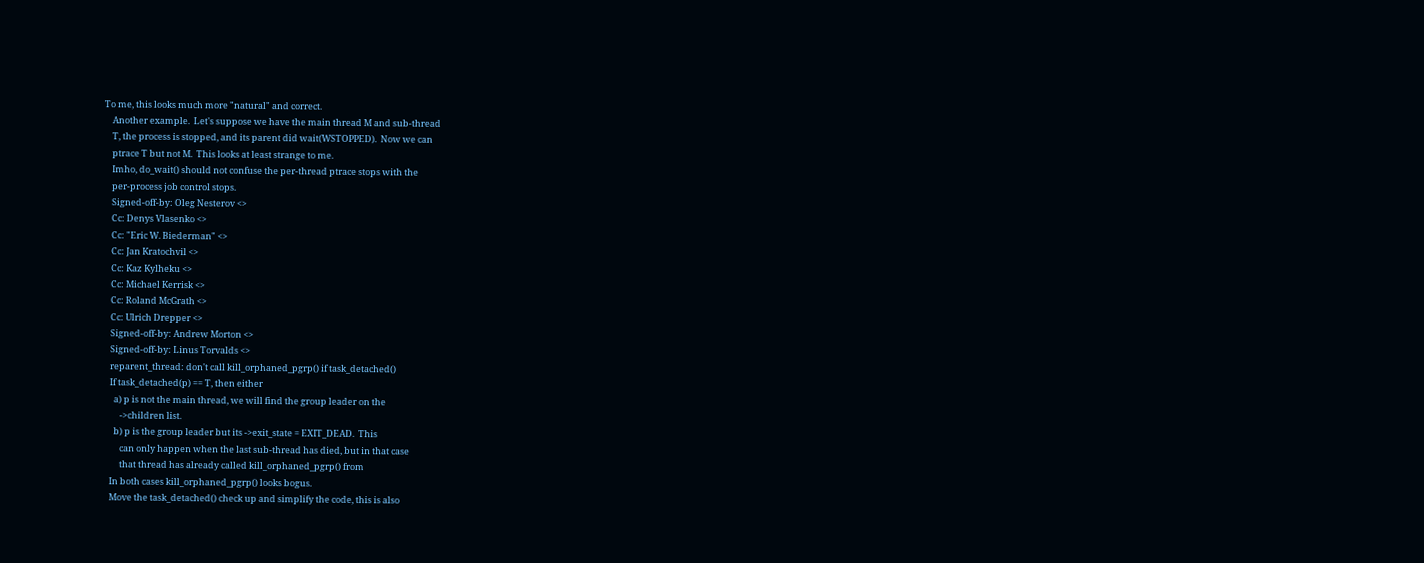To me, this looks much more "natural" and correct.
    Another example.  Let's suppose we have the main thread M and sub-thread
    T, the process is stopped, and its parent did wait(WSTOPPED).  Now we can
    ptrace T but not M.  This looks at least strange to me.
    Imho, do_wait() should not confuse the per-thread ptrace stops with the
    per-process job control stops.
    Signed-off-by: Oleg Nesterov <>
    Cc: Denys Vlasenko <>
    Cc: "Eric W. Biederman" <>
    Cc: Jan Kratochvil <>
    Cc: Kaz Kylheku <>
    Cc: Michael Kerrisk <>
    Cc: Roland McGrath <>
    Cc: Ulrich Drepper <>
    Signed-off-by: Andrew Morton <>
    Signed-off-by: Linus Torvalds <>
    reparent_thread: don't call kill_orphaned_pgrp() if task_detached()
    If task_detached(p) == T, then either
      a) p is not the main thread, we will find the group leader on the
         ->children list.
      b) p is the group leader but its ->exit_state = EXIT_DEAD.  This
         can only happen when the last sub-thread has died, but in that case
         that thread has already called kill_orphaned_pgrp() from
    In both cases kill_orphaned_pgrp() looks bogus.
    Move the task_detached() check up and simplify the code, this is also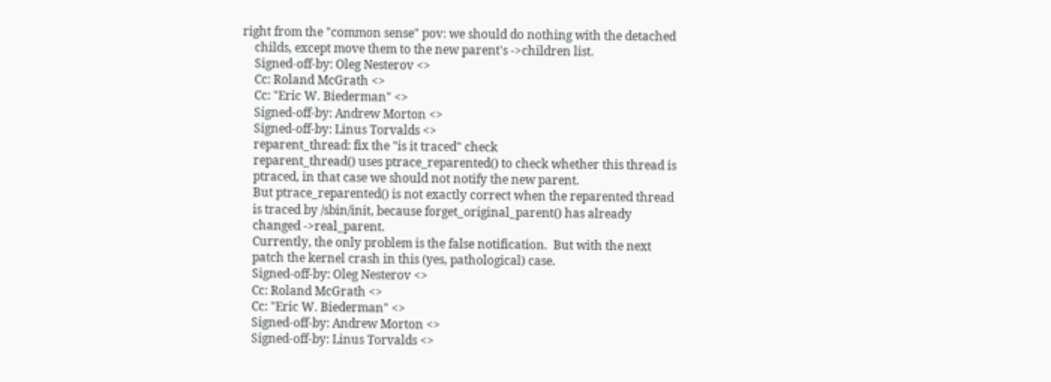right from the "common sense" pov: we should do nothing with the detached
    childs, except move them to the new parent's ->children list.
    Signed-off-by: Oleg Nesterov <>
    Cc: Roland McGrath <>
    Cc: "Eric W. Biederman" <>
    Signed-off-by: Andrew Morton <>
    Signed-off-by: Linus Torvalds <>
    reparent_thread: fix the "is it traced" check
    reparent_thread() uses ptrace_reparented() to check whether this thread is
    ptraced, in that case we should not notify the new parent.
    But ptrace_reparented() is not exactly correct when the reparented thread
    is traced by /sbin/init, because forget_original_parent() has already
    changed ->real_parent.
    Currently, the only problem is the false notification.  But with the next
    patch the kernel crash in this (yes, pathological) case.
    Signed-off-by: Oleg Nesterov <>
    Cc: Roland McGrath <>
    Cc: "Eric W. Biederman" <>
    Signed-off-by: Andrew Morton <>
    Signed-off-by: Linus Torvalds <>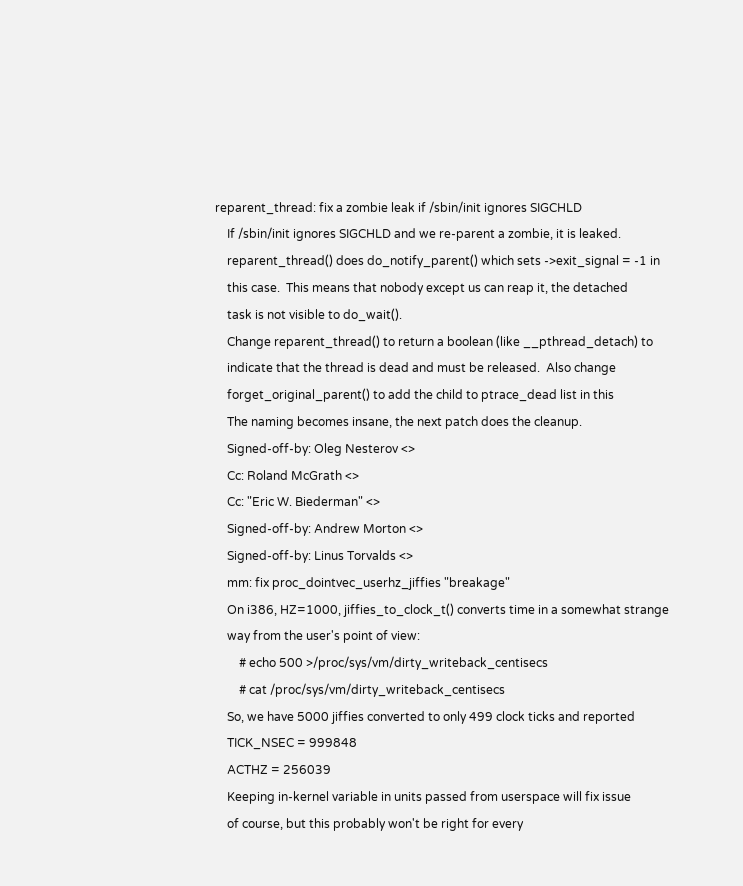reparent_thread: fix a zombie leak if /sbin/init ignores SIGCHLD
    If /sbin/init ignores SIGCHLD and we re-parent a zombie, it is leaked.
    reparent_thread() does do_notify_parent() which sets ->exit_signal = -1 in
    this case.  This means that nobody except us can reap it, the detached
    task is not visible to do_wait().
    Change reparent_thread() to return a boolean (like __pthread_detach) to
    indicate that the thread is dead and must be released.  Also change
    forget_original_parent() to add the child to ptrace_dead list in this
    The naming becomes insane, the next patch does the cleanup.
    Signed-off-by: Oleg Nesterov <>
    Cc: Roland McGrath <>
    Cc: "Eric W. Biederman" <>
    Signed-off-by: Andrew Morton <>
    Signed-off-by: Linus Torvalds <>
    mm: fix proc_dointvec_userhz_jiffies "breakage"
    On i386, HZ=1000, jiffies_to_clock_t() converts time in a somewhat strange
    way from the user's point of view:
        # echo 500 >/proc/sys/vm/dirty_writeback_centisecs
        # cat /proc/sys/vm/dirty_writeback_centisecs
    So, we have 5000 jiffies converted to only 499 clock ticks and reported
    TICK_NSEC = 999848
    ACTHZ = 256039
    Keeping in-kernel variable in units passed from userspace will fix issue
    of course, but this probably won't be right for every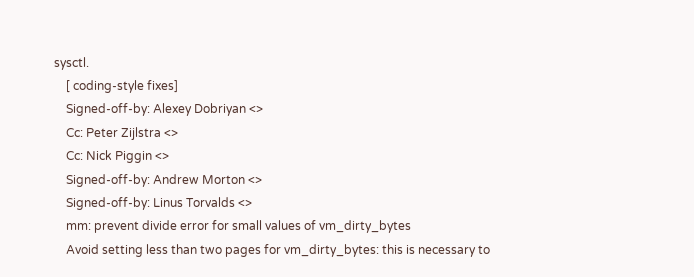sysctl.
    [ coding-style fixes]
    Signed-off-by: Alexey Dobriyan <>
    Cc: Peter Zijlstra <>
    Cc: Nick Piggin <>
    Signed-off-by: Andrew Morton <>
    Signed-off-by: Linus Torvalds <>
    mm: prevent divide error for small values of vm_dirty_bytes
    Avoid setting less than two pages for vm_dirty_bytes: this is necessary to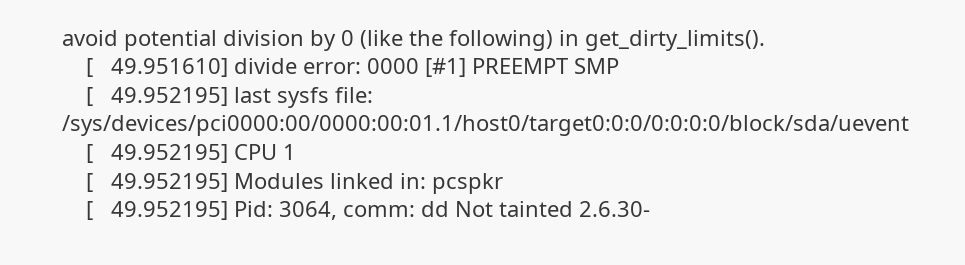avoid potential division by 0 (like the following) in get_dirty_limits().
    [   49.951610] divide error: 0000 [#1] PREEMPT SMP
    [   49.952195] last sysfs file: /sys/devices/pci0000:00/0000:00:01.1/host0/target0:0:0/0:0:0:0/block/sda/uevent
    [   49.952195] CPU 1
    [   49.952195] Modules linked in: pcspkr
    [   49.952195] Pid: 3064, comm: dd Not tainted 2.6.30-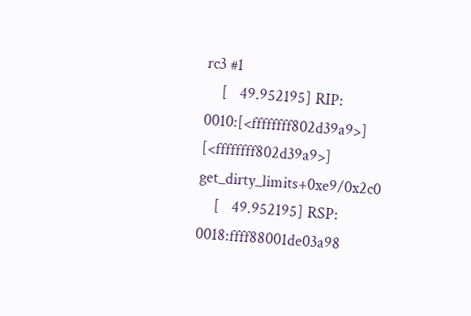rc3 #1
    [   49.952195] RIP: 0010:[<ffffffff802d39a9>]  [<ffffffff802d39a9>] get_dirty_limits+0xe9/0x2c0
    [   49.952195] RSP: 0018:ffff88001de03a98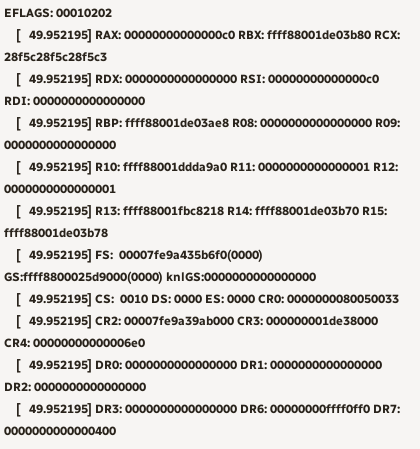EFLAGS: 00010202
    [   49.952195] RAX: 00000000000000c0 RBX: ffff88001de03b80 RCX: 28f5c28f5c28f5c3
    [   49.952195] RDX: 0000000000000000 RSI: 00000000000000c0 RDI: 0000000000000000
    [   49.952195] RBP: ffff88001de03ae8 R08: 0000000000000000 R09: 0000000000000000
    [   49.952195] R10: ffff88001ddda9a0 R11: 0000000000000001 R12: 0000000000000001
    [   49.952195] R13: ffff88001fbc8218 R14: ffff88001de03b70 R15: ffff88001de03b78
    [   49.952195] FS:  00007fe9a435b6f0(0000) GS:ffff8800025d9000(0000) knlGS:0000000000000000
    [   49.952195] CS:  0010 DS: 0000 ES: 0000 CR0: 0000000080050033
    [   49.952195] CR2: 00007fe9a39ab000 CR3: 000000001de38000 CR4: 00000000000006e0
    [   49.952195] DR0: 0000000000000000 DR1: 0000000000000000 DR2: 0000000000000000
    [   49.952195] DR3: 0000000000000000 DR6: 00000000ffff0ff0 DR7: 0000000000000400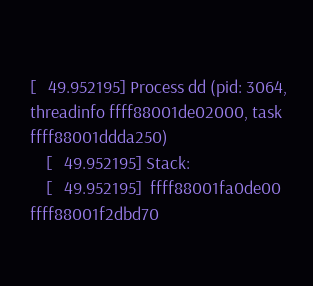[   49.952195] Process dd (pid: 3064, threadinfo ffff88001de02000, task ffff88001ddda250)
    [   49.952195] Stack:
    [   49.952195]  ffff88001fa0de00 ffff88001f2dbd70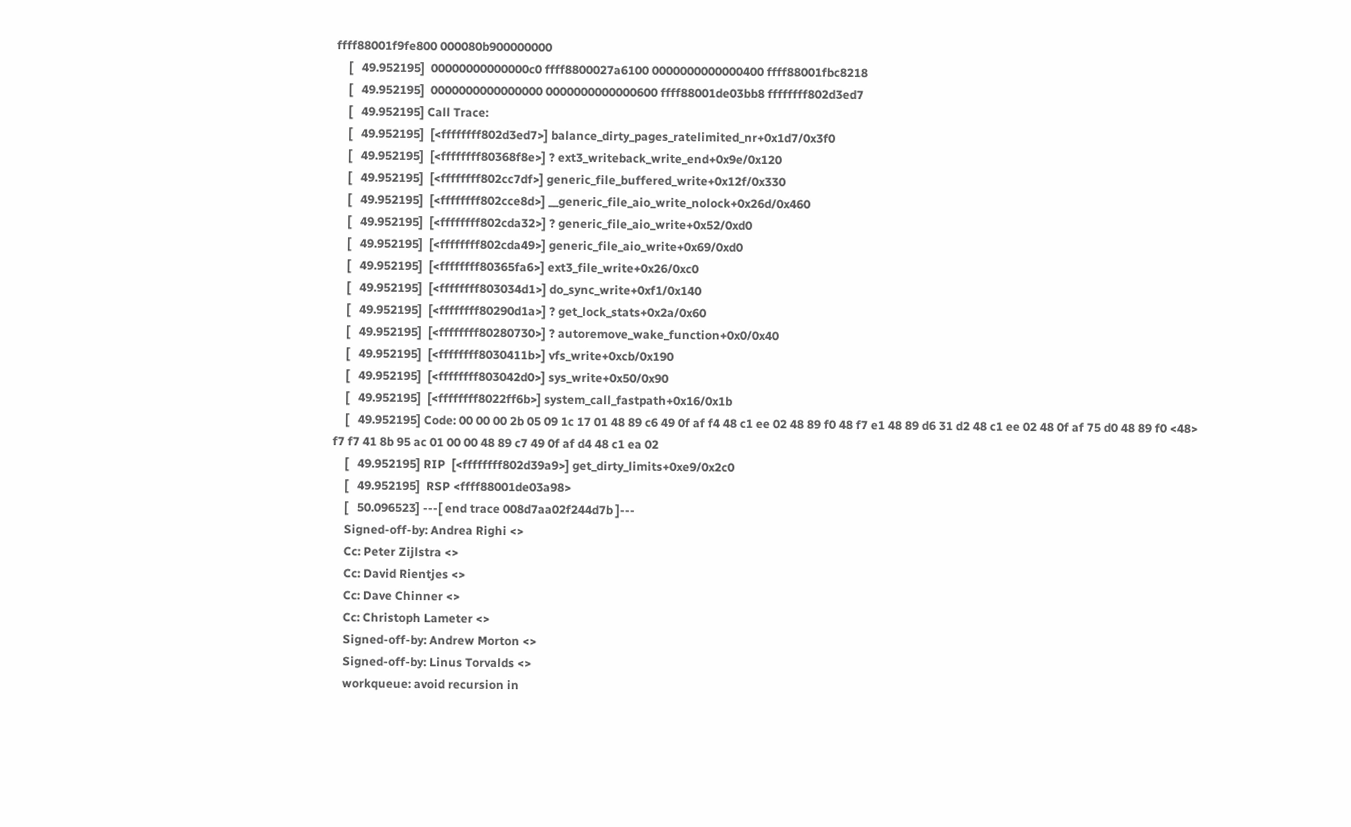ffff88001f9fe800 000080b900000000
    [   49.952195]  00000000000000c0 ffff8800027a6100 0000000000000400 ffff88001fbc8218
    [   49.952195]  0000000000000000 0000000000000600 ffff88001de03bb8 ffffffff802d3ed7
    [   49.952195] Call Trace:
    [   49.952195]  [<ffffffff802d3ed7>] balance_dirty_pages_ratelimited_nr+0x1d7/0x3f0
    [   49.952195]  [<ffffffff80368f8e>] ? ext3_writeback_write_end+0x9e/0x120
    [   49.952195]  [<ffffffff802cc7df>] generic_file_buffered_write+0x12f/0x330
    [   49.952195]  [<ffffffff802cce8d>] __generic_file_aio_write_nolock+0x26d/0x460
    [   49.952195]  [<ffffffff802cda32>] ? generic_file_aio_write+0x52/0xd0
    [   49.952195]  [<ffffffff802cda49>] generic_file_aio_write+0x69/0xd0
    [   49.952195]  [<ffffffff80365fa6>] ext3_file_write+0x26/0xc0
    [   49.952195]  [<ffffffff803034d1>] do_sync_write+0xf1/0x140
    [   49.952195]  [<ffffffff80290d1a>] ? get_lock_stats+0x2a/0x60
    [   49.952195]  [<ffffffff80280730>] ? autoremove_wake_function+0x0/0x40
    [   49.952195]  [<ffffffff8030411b>] vfs_write+0xcb/0x190
    [   49.952195]  [<ffffffff803042d0>] sys_write+0x50/0x90
    [   49.952195]  [<ffffffff8022ff6b>] system_call_fastpath+0x16/0x1b
    [   49.952195] Code: 00 00 00 2b 05 09 1c 17 01 48 89 c6 49 0f af f4 48 c1 ee 02 48 89 f0 48 f7 e1 48 89 d6 31 d2 48 c1 ee 02 48 0f af 75 d0 48 89 f0 <48> f7 f7 41 8b 95 ac 01 00 00 48 89 c7 49 0f af d4 48 c1 ea 02
    [   49.952195] RIP  [<ffffffff802d39a9>] get_dirty_limits+0xe9/0x2c0
    [   49.952195]  RSP <ffff88001de03a98>
    [   50.096523] ---[ end trace 008d7aa02f244d7b ]---
    Signed-off-by: Andrea Righi <>
    Cc: Peter Zijlstra <>
    Cc: David Rientjes <>
    Cc: Dave Chinner <>
    Cc: Christoph Lameter <>
    Signed-off-by: Andrew Morton <>
    Signed-off-by: Linus Torvalds <>
    workqueue: avoid recursion in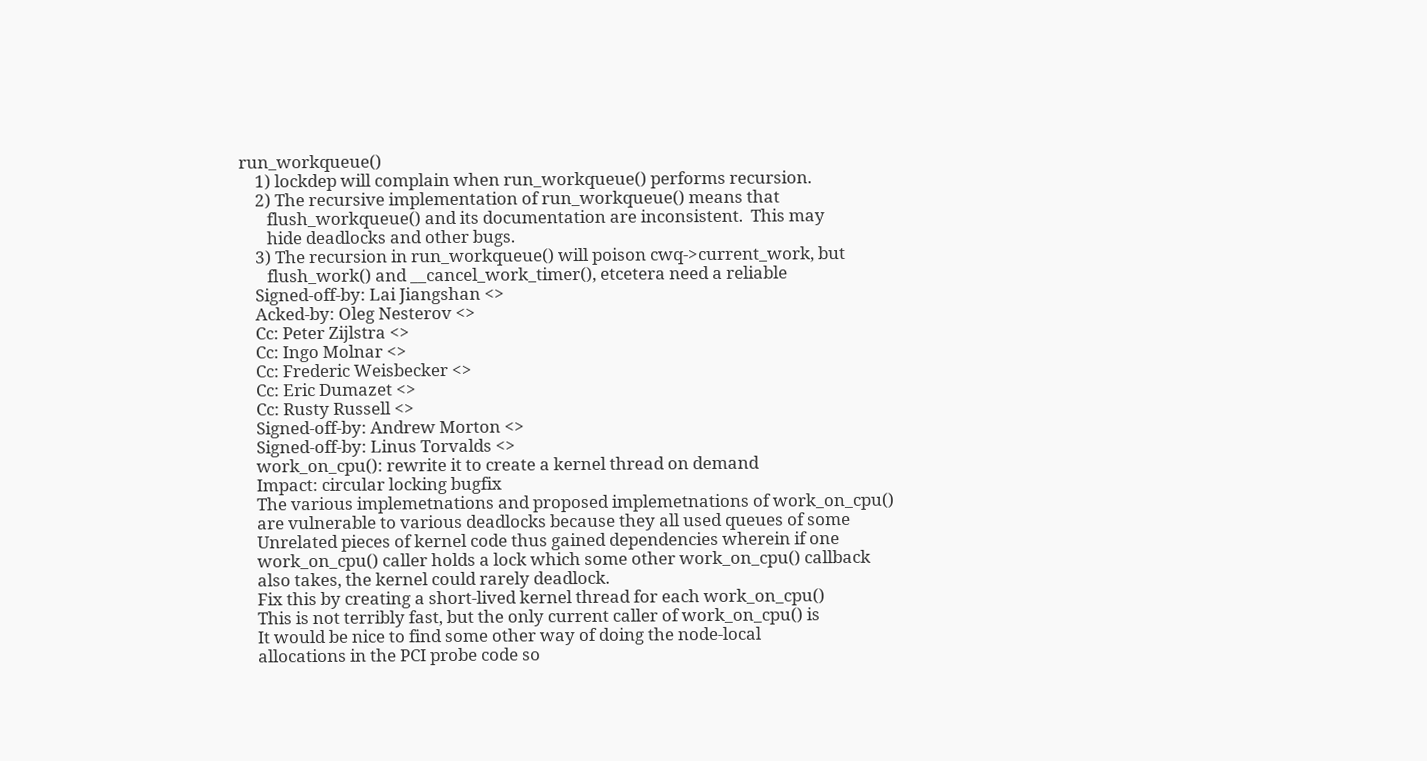run_workqueue()
    1) lockdep will complain when run_workqueue() performs recursion.
    2) The recursive implementation of run_workqueue() means that
       flush_workqueue() and its documentation are inconsistent.  This may
       hide deadlocks and other bugs.
    3) The recursion in run_workqueue() will poison cwq->current_work, but
       flush_work() and __cancel_work_timer(), etcetera need a reliable
    Signed-off-by: Lai Jiangshan <>
    Acked-by: Oleg Nesterov <>
    Cc: Peter Zijlstra <>
    Cc: Ingo Molnar <>
    Cc: Frederic Weisbecker <>
    Cc: Eric Dumazet <>
    Cc: Rusty Russell <>
    Signed-off-by: Andrew Morton <>
    Signed-off-by: Linus Torvalds <>
    work_on_cpu(): rewrite it to create a kernel thread on demand
    Impact: circular locking bugfix
    The various implemetnations and proposed implemetnations of work_on_cpu()
    are vulnerable to various deadlocks because they all used queues of some
    Unrelated pieces of kernel code thus gained dependencies wherein if one
    work_on_cpu() caller holds a lock which some other work_on_cpu() callback
    also takes, the kernel could rarely deadlock.
    Fix this by creating a short-lived kernel thread for each work_on_cpu()
    This is not terribly fast, but the only current caller of work_on_cpu() is
    It would be nice to find some other way of doing the node-local
    allocations in the PCI probe code so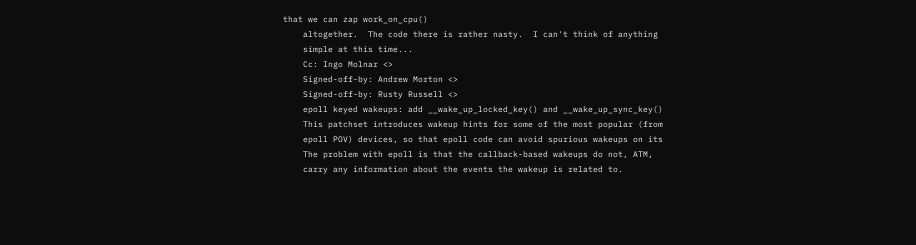that we can zap work_on_cpu()
    altogether.  The code there is rather nasty.  I can't think of anything
    simple at this time...
    Cc: Ingo Molnar <>
    Signed-off-by: Andrew Morton <>
    Signed-off-by: Rusty Russell <>
    epoll keyed wakeups: add __wake_up_locked_key() and __wake_up_sync_key()
    This patchset introduces wakeup hints for some of the most popular (from
    epoll POV) devices, so that epoll code can avoid spurious wakeups on its
    The problem with epoll is that the callback-based wakeups do not, ATM,
    carry any information about the events the wakeup is related to.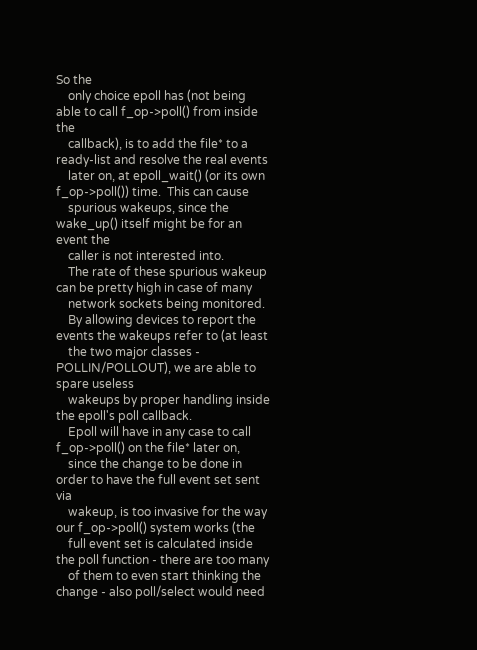So the
    only choice epoll has (not being able to call f_op->poll() from inside the
    callback), is to add the file* to a ready-list and resolve the real events
    later on, at epoll_wait() (or its own f_op->poll()) time.  This can cause
    spurious wakeups, since the wake_up() itself might be for an event the
    caller is not interested into.
    The rate of these spurious wakeup can be pretty high in case of many
    network sockets being monitored.
    By allowing devices to report the events the wakeups refer to (at least
    the two major classes - POLLIN/POLLOUT), we are able to spare useless
    wakeups by proper handling inside the epoll's poll callback.
    Epoll will have in any case to call f_op->poll() on the file* later on,
    since the change to be done in order to have the full event set sent via
    wakeup, is too invasive for the way our f_op->poll() system works (the
    full event set is calculated inside the poll function - there are too many
    of them to even start thinking the change - also poll/select would need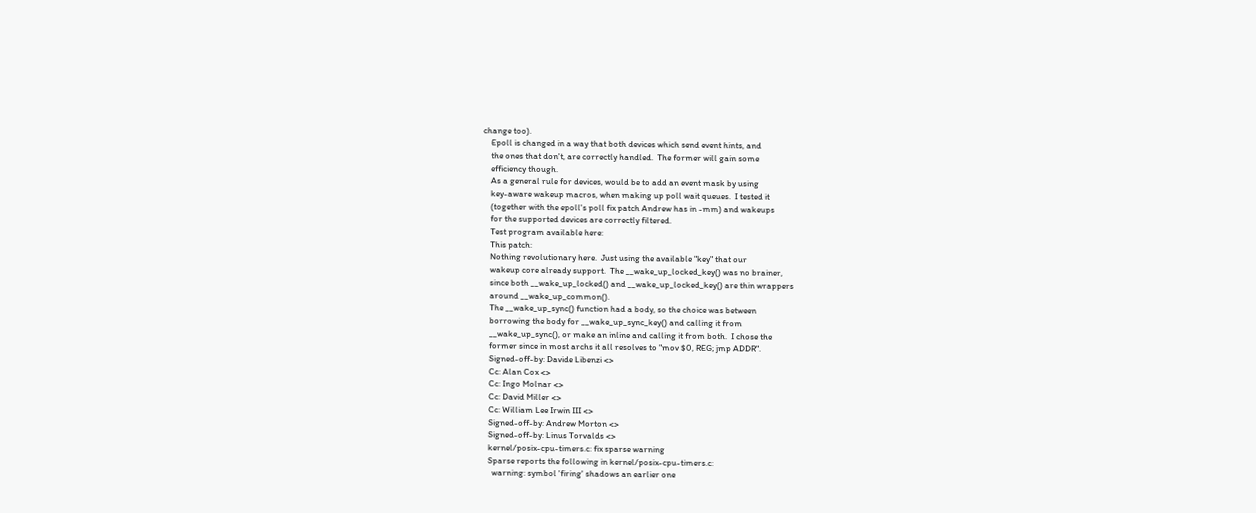change too).
    Epoll is changed in a way that both devices which send event hints, and
    the ones that don't, are correctly handled.  The former will gain some
    efficiency though.
    As a general rule for devices, would be to add an event mask by using
    key-aware wakeup macros, when making up poll wait queues.  I tested it
    (together with the epoll's poll fix patch Andrew has in -mm) and wakeups
    for the supported devices are correctly filtered.
    Test program available here:
    This patch:
    Nothing revolutionary here.  Just using the available "key" that our
    wakeup core already support.  The __wake_up_locked_key() was no brainer,
    since both __wake_up_locked() and __wake_up_locked_key() are thin wrappers
    around __wake_up_common().
    The __wake_up_sync() function had a body, so the choice was between
    borrowing the body for __wake_up_sync_key() and calling it from
    __wake_up_sync(), or make an inline and calling it from both.  I chose the
    former since in most archs it all resolves to "mov $0, REG; jmp ADDR".
    Signed-off-by: Davide Libenzi <>
    Cc: Alan Cox <>
    Cc: Ingo Molnar <>
    Cc: David Miller <>
    Cc: William Lee Irwin III <>
    Signed-off-by: Andrew Morton <>
    Signed-off-by: Linus Torvalds <>
    kernel/posix-cpu-timers.c: fix sparse warning
    Sparse reports the following in kernel/posix-cpu-timers.c:
      warning: symbol 'firing' shadows an earlier one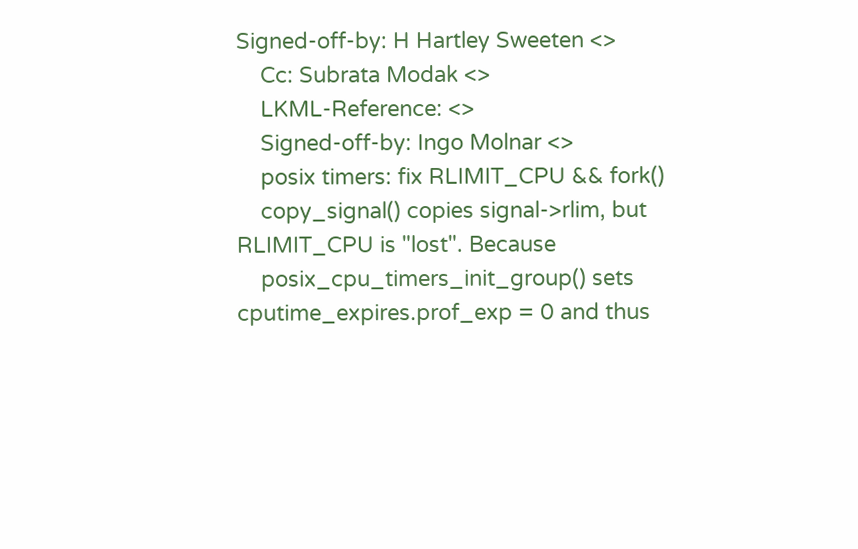Signed-off-by: H Hartley Sweeten <>
    Cc: Subrata Modak <>
    LKML-Reference: <>
    Signed-off-by: Ingo Molnar <>
    posix timers: fix RLIMIT_CPU && fork()
    copy_signal() copies signal->rlim, but RLIMIT_CPU is "lost". Because
    posix_cpu_timers_init_group() sets cputime_expires.prof_exp = 0 and thus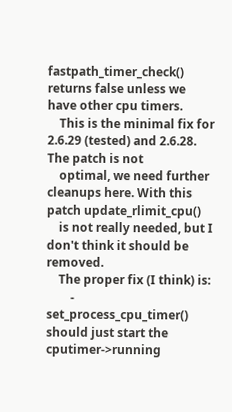fastpath_timer_check() returns false unless we have other cpu timers.
    This is the minimal fix for 2.6.29 (tested) and 2.6.28. The patch is not
    optimal, we need further cleanups here. With this patch update_rlimit_cpu()
    is not really needed, but I don't think it should be removed.
    The proper fix (I think) is:
        - set_process_cpu_timer() should just start the cputimer->running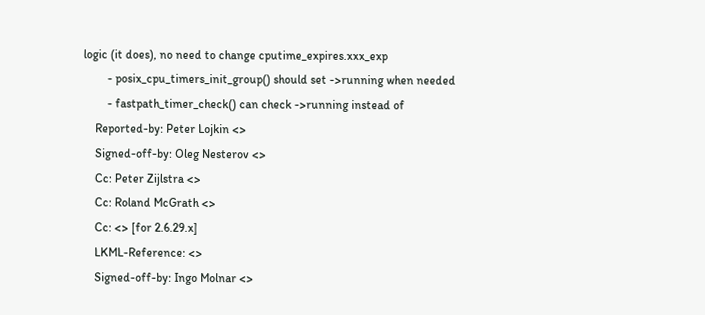logic (it does), no need to change cputime_expires.xxx_exp
        - posix_cpu_timers_init_group() should set ->running when needed
        - fastpath_timer_check() can check ->running instead of
    Reported-by: Peter Lojkin <>
    Signed-off-by: Oleg Nesterov <>
    Cc: Peter Zijlstra <>
    Cc: Roland McGrath <>
    Cc: <> [for 2.6.29.x]
    LKML-Reference: <>
    Signed-off-by: Ingo Molnar <>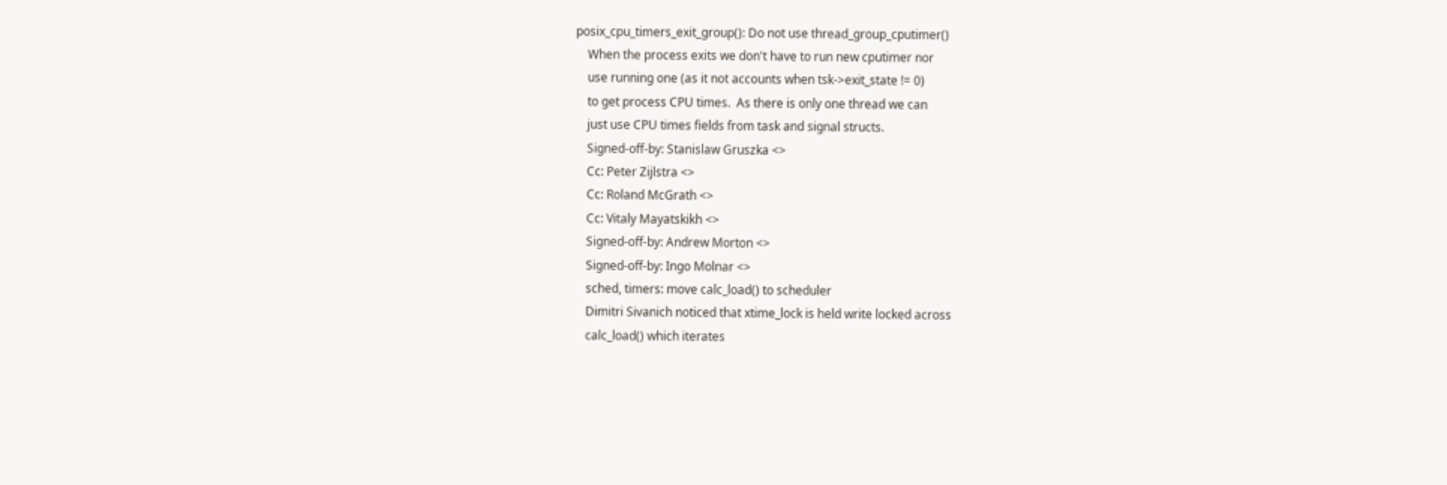posix_cpu_timers_exit_group(): Do not use thread_group_cputimer()
    When the process exits we don't have to run new cputimer nor
    use running one (as it not accounts when tsk->exit_state != 0)
    to get process CPU times.  As there is only one thread we can
    just use CPU times fields from task and signal structs.
    Signed-off-by: Stanislaw Gruszka <>
    Cc: Peter Zijlstra <>
    Cc: Roland McGrath <>
    Cc: Vitaly Mayatskikh <>
    Signed-off-by: Andrew Morton <>
    Signed-off-by: Ingo Molnar <>
    sched, timers: move calc_load() to scheduler
    Dimitri Sivanich noticed that xtime_lock is held write locked across
    calc_load() which iterates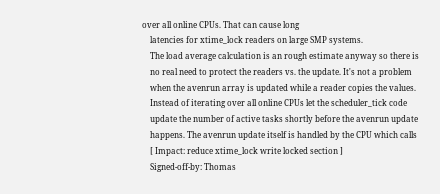over all online CPUs. That can cause long
    latencies for xtime_lock readers on large SMP systems.
    The load average calculation is an rough estimate anyway so there is
    no real need to protect the readers vs. the update. It's not a problem
    when the avenrun array is updated while a reader copies the values.
    Instead of iterating over all online CPUs let the scheduler_tick code
    update the number of active tasks shortly before the avenrun update
    happens. The avenrun update itself is handled by the CPU which calls
    [ Impact: reduce xtime_lock write locked section ]
    Signed-off-by: Thomas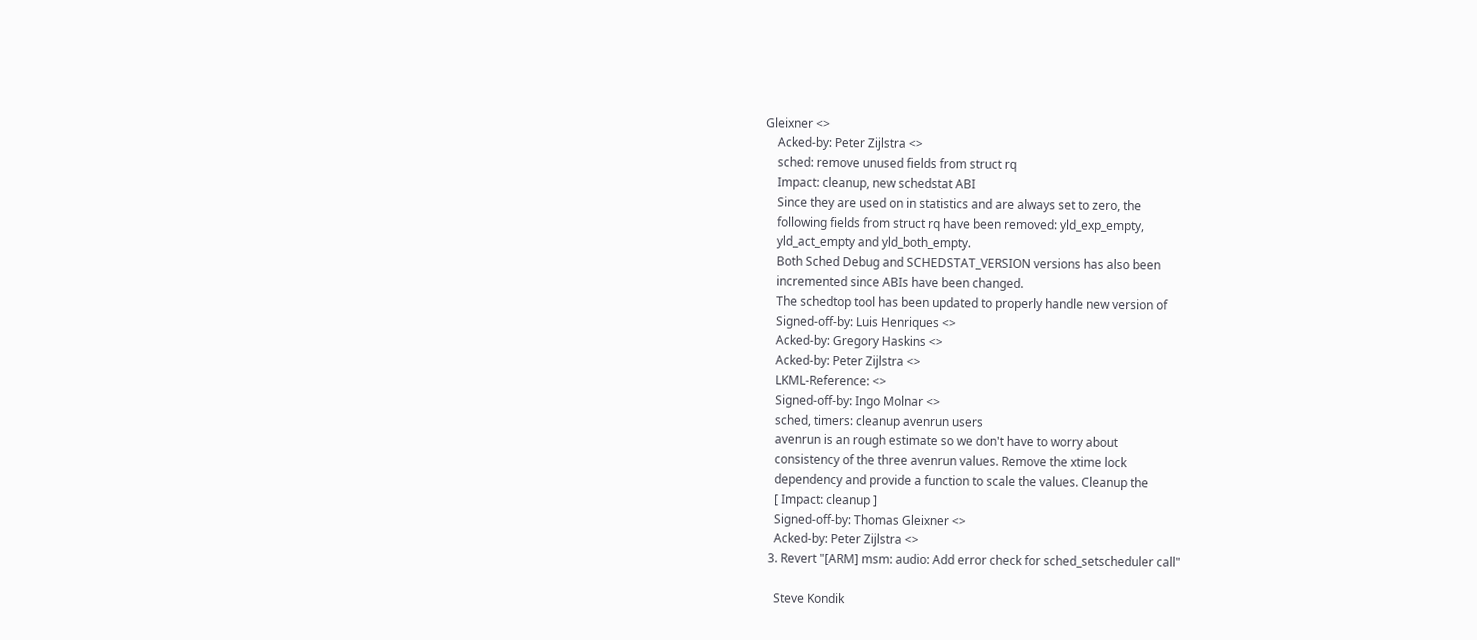Gleixner <>
    Acked-by: Peter Zijlstra <>
    sched: remove unused fields from struct rq
    Impact: cleanup, new schedstat ABI
    Since they are used on in statistics and are always set to zero, the
    following fields from struct rq have been removed: yld_exp_empty,
    yld_act_empty and yld_both_empty.
    Both Sched Debug and SCHEDSTAT_VERSION versions has also been
    incremented since ABIs have been changed.
    The schedtop tool has been updated to properly handle new version of
    Signed-off-by: Luis Henriques <>
    Acked-by: Gregory Haskins <>
    Acked-by: Peter Zijlstra <>
    LKML-Reference: <>
    Signed-off-by: Ingo Molnar <>
    sched, timers: cleanup avenrun users
    avenrun is an rough estimate so we don't have to worry about
    consistency of the three avenrun values. Remove the xtime lock
    dependency and provide a function to scale the values. Cleanup the
    [ Impact: cleanup ]
    Signed-off-by: Thomas Gleixner <>
    Acked-by: Peter Zijlstra <>
  3. Revert "[ARM] msm: audio: Add error check for sched_setscheduler call"

    Steve Kondik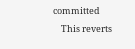committed
    This reverts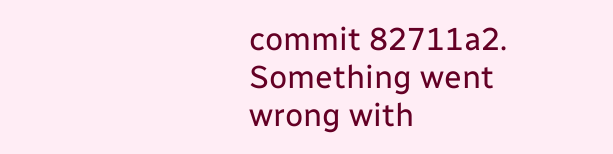commit 82711a2.
Something went wrong with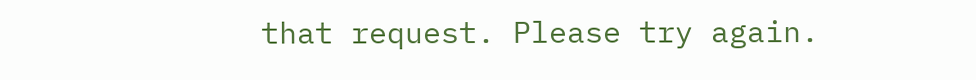that request. Please try again.